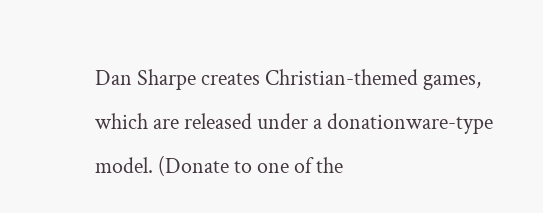Dan Sharpe creates Christian-themed games, which are released under a donationware-type model. (Donate to one of the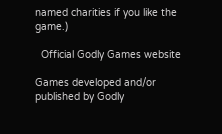named charities if you like the game.)

  Official Godly Games website

Games developed and/or published by Godly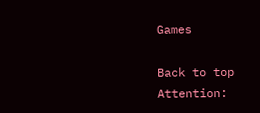Games

Back to top
Attention: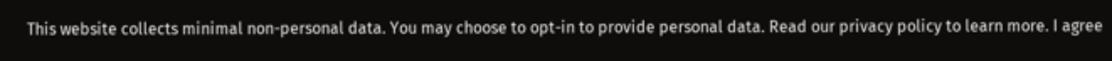This website collects minimal non-personal data. You may choose to opt-in to provide personal data. Read our privacy policy to learn more. I agree